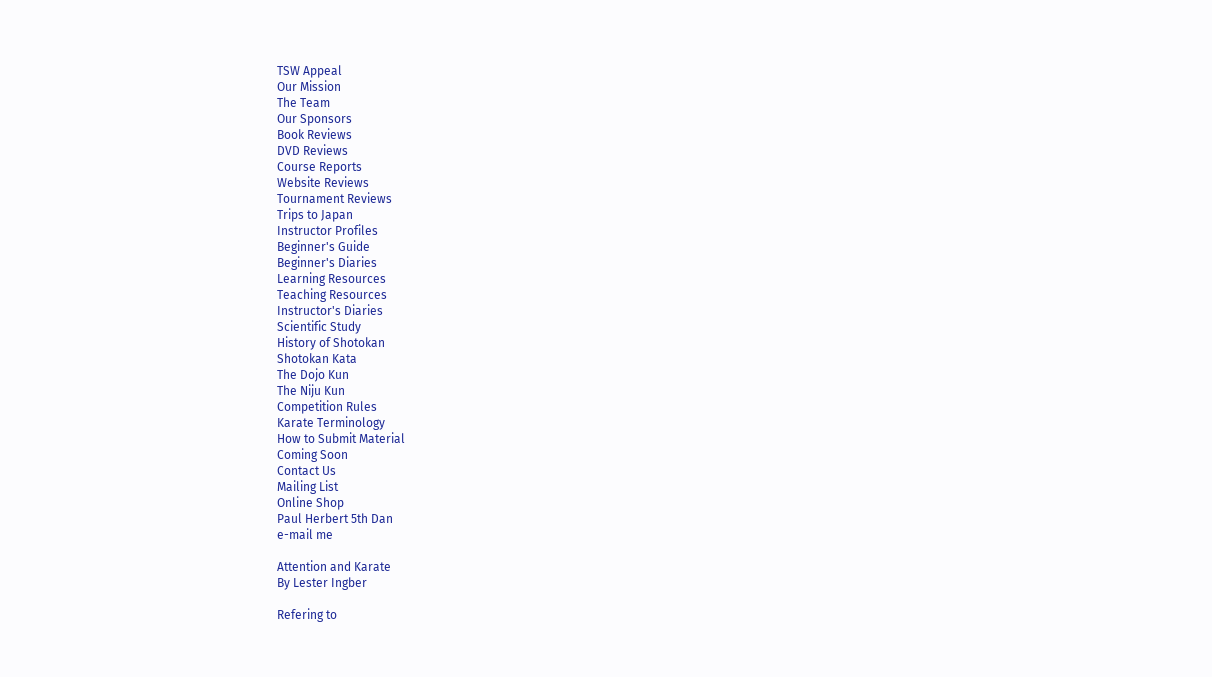TSW Appeal
Our Mission
The Team
Our Sponsors
Book Reviews
DVD Reviews
Course Reports
Website Reviews
Tournament Reviews
Trips to Japan
Instructor Profiles
Beginner's Guide
Beginner's Diaries
Learning Resources
Teaching Resources
Instructor's Diaries
Scientific Study
History of Shotokan
Shotokan Kata
The Dojo Kun
The Niju Kun
Competition Rules
Karate Terminology
How to Submit Material
Coming Soon
Contact Us
Mailing List
Online Shop
Paul Herbert 5th Dan
e-mail me

Attention and Karate
By Lester Ingber

Refering to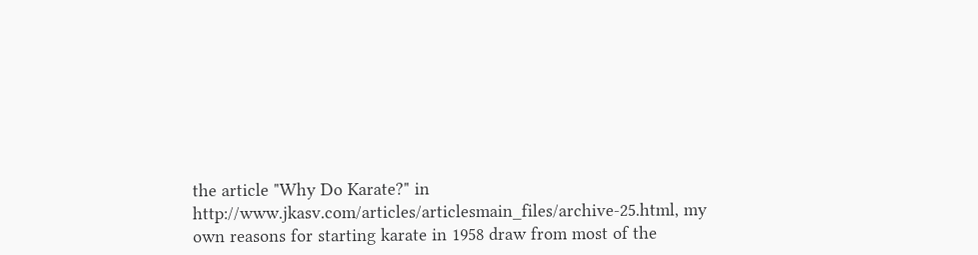the article "Why Do Karate?" in http://www.jkasv.com/articles/articlesmain_files/archive-25.html, my own reasons for starting karate in 1958 draw from most of the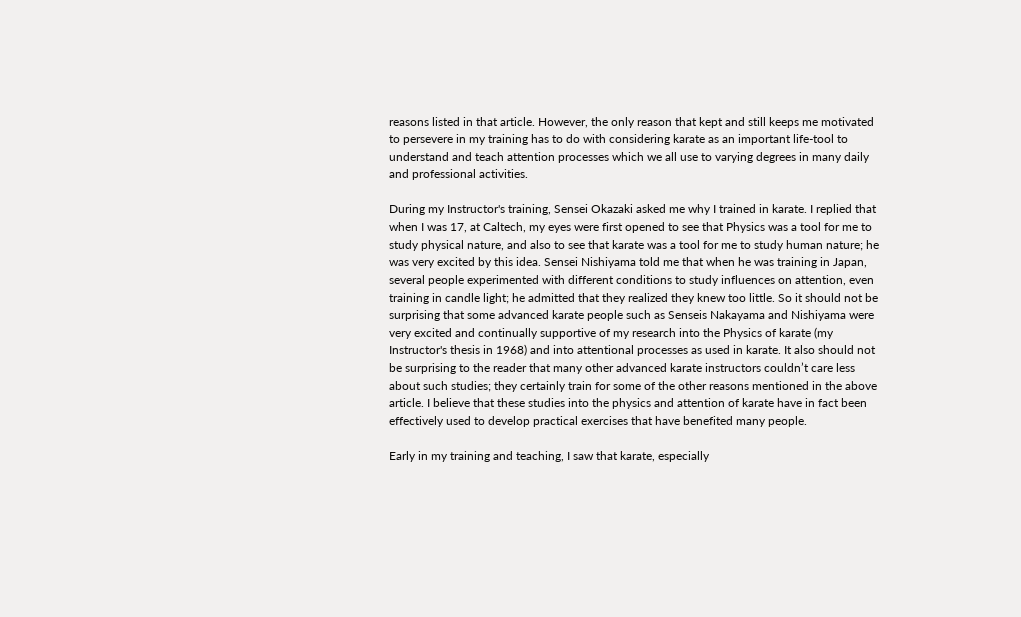reasons listed in that article. However, the only reason that kept and still keeps me motivated to persevere in my training has to do with considering karate as an important life-tool to understand and teach attention processes which we all use to varying degrees in many daily and professional activities.

During my Instructor's training, Sensei Okazaki asked me why I trained in karate. I replied that when I was 17, at Caltech, my eyes were first opened to see that Physics was a tool for me to study physical nature, and also to see that karate was a tool for me to study human nature; he was very excited by this idea. Sensei Nishiyama told me that when he was training in Japan, several people experimented with different conditions to study influences on attention, even training in candle light; he admitted that they realized they knew too little. So it should not be surprising that some advanced karate people such as Senseis Nakayama and Nishiyama were very excited and continually supportive of my research into the Physics of karate (my Instructor's thesis in 1968) and into attentional processes as used in karate. It also should not be surprising to the reader that many other advanced karate instructors couldn’t care less about such studies; they certainly train for some of the other reasons mentioned in the above article. I believe that these studies into the physics and attention of karate have in fact been effectively used to develop practical exercises that have benefited many people.

Early in my training and teaching, I saw that karate, especially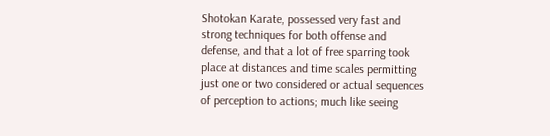Shotokan Karate, possessed very fast and strong techniques for both offense and defense, and that a lot of free sparring took place at distances and time scales permitting just one or two considered or actual sequences of perception to actions; much like seeing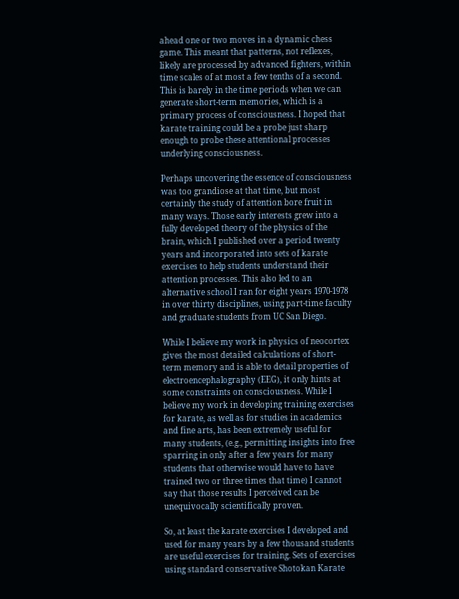ahead one or two moves in a dynamic chess game. This meant that patterns, not reflexes, likely are processed by advanced fighters, within time scales of at most a few tenths of a second. This is barely in the time periods when we can generate short-term memories, which is a primary process of consciousness. I hoped that karate training could be a probe just sharp enough to probe these attentional processes underlying consciousness.

Perhaps uncovering the essence of consciousness was too grandiose at that time, but most certainly the study of attention bore fruit in many ways. Those early interests grew into a fully developed theory of the physics of the brain, which I published over a period twenty years and incorporated into sets of karate exercises to help students understand their attention processes. This also led to an alternative school I ran for eight years 1970-1978 in over thirty disciplines, using part-time faculty and graduate students from UC San Diego.

While I believe my work in physics of neocortex gives the most detailed calculations of short-term memory and is able to detail properties of electroencephalography (EEG), it only hints at some constraints on consciousness. While I believe my work in developing training exercises for karate, as well as for studies in academics and fine arts, has been extremely useful for many students, (e.g., permitting insights into free sparring in only after a few years for many students that otherwise would have to have trained two or three times that time) I cannot say that those results I perceived can be unequivocally scientifically proven.

So, at least the karate exercises I developed and used for many years by a few thousand students are useful exercises for training. Sets of exercises using standard conservative Shotokan Karate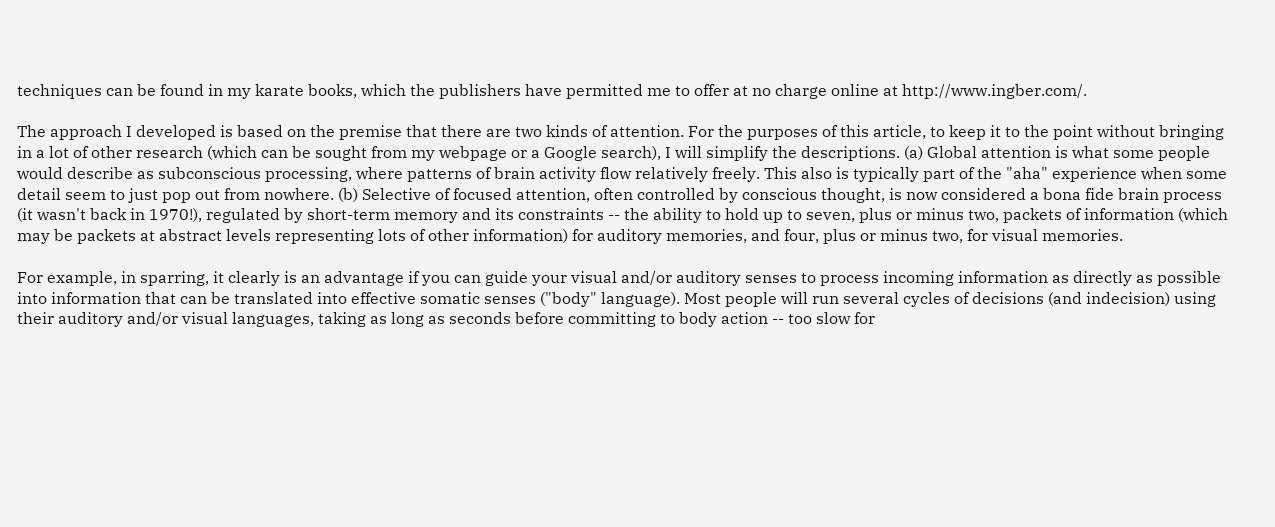techniques can be found in my karate books, which the publishers have permitted me to offer at no charge online at http://www.ingber.com/.

The approach I developed is based on the premise that there are two kinds of attention. For the purposes of this article, to keep it to the point without bringing in a lot of other research (which can be sought from my webpage or a Google search), I will simplify the descriptions. (a) Global attention is what some people would describe as subconscious processing, where patterns of brain activity flow relatively freely. This also is typically part of the "aha" experience when some detail seem to just pop out from nowhere. (b) Selective of focused attention, often controlled by conscious thought, is now considered a bona fide brain process (it wasn't back in 1970!), regulated by short-term memory and its constraints -- the ability to hold up to seven, plus or minus two, packets of information (which may be packets at abstract levels representing lots of other information) for auditory memories, and four, plus or minus two, for visual memories.

For example, in sparring, it clearly is an advantage if you can guide your visual and/or auditory senses to process incoming information as directly as possible into information that can be translated into effective somatic senses ("body" language). Most people will run several cycles of decisions (and indecision) using their auditory and/or visual languages, taking as long as seconds before committing to body action -- too slow for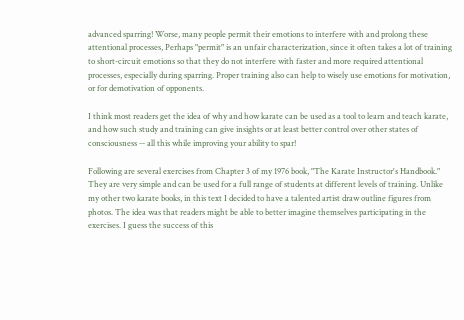advanced sparring! Worse, many people permit their emotions to interfere with and prolong these attentional processes, Perhaps "permit" is an unfair characterization, since it often takes a lot of training to short-circuit emotions so that they do not interfere with faster and more required attentional processes, especially during sparring. Proper training also can help to wisely use emotions for motivation, or for demotivation of opponents.

I think most readers get the idea of why and how karate can be used as a tool to learn and teach karate, and how such study and training can give insights or at least better control over other states of consciousness -- all this while improving your ability to spar!

Following are several exercises from Chapter 3 of my 1976 book, "The Karate Instructor's Handbook." They are very simple and can be used for a full range of students at different levels of training. Unlike my other two karate books, in this text I decided to have a talented artist draw outline figures from photos. The idea was that readers might be able to better imagine themselves participating in the exercises. I guess the success of this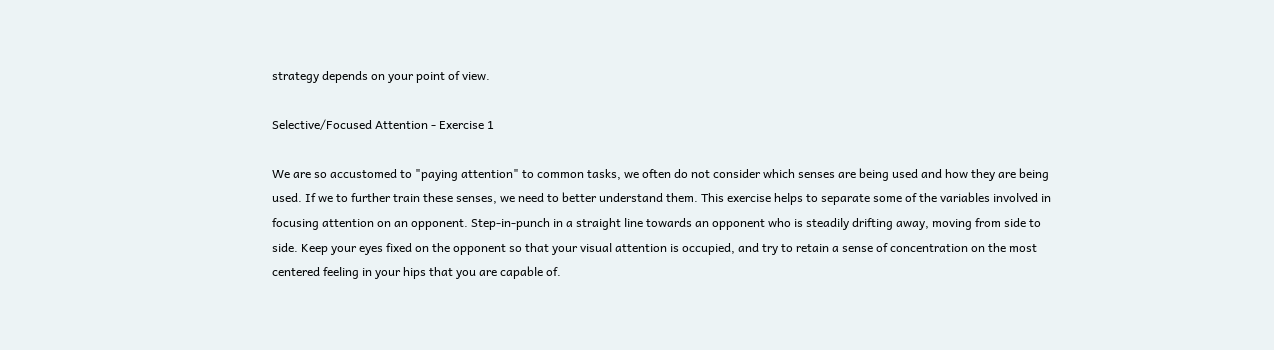strategy depends on your point of view.

Selective/Focused Attention - Exercise 1

We are so accustomed to "paying attention" to common tasks, we often do not consider which senses are being used and how they are being used. If we to further train these senses, we need to better understand them. This exercise helps to separate some of the variables involved in focusing attention on an opponent. Step-in-punch in a straight line towards an opponent who is steadily drifting away, moving from side to side. Keep your eyes fixed on the opponent so that your visual attention is occupied, and try to retain a sense of concentration on the most centered feeling in your hips that you are capable of.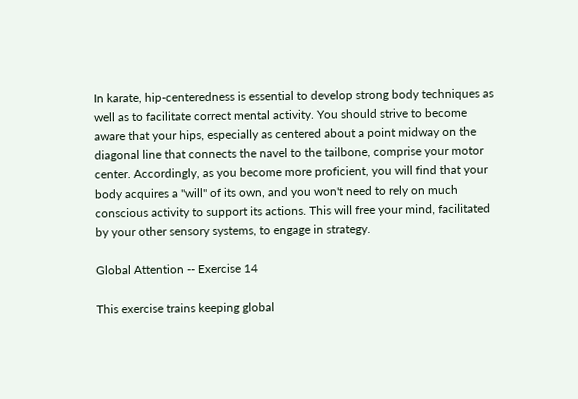In karate, hip-centeredness is essential to develop strong body techniques as well as to facilitate correct mental activity. You should strive to become aware that your hips, especially as centered about a point midway on the diagonal line that connects the navel to the tailbone, comprise your motor center. Accordingly, as you become more proficient, you will find that your body acquires a "will" of its own, and you won't need to rely on much conscious activity to support its actions. This will free your mind, facilitated by your other sensory systems, to engage in strategy.

Global Attention -- Exercise 14

This exercise trains keeping global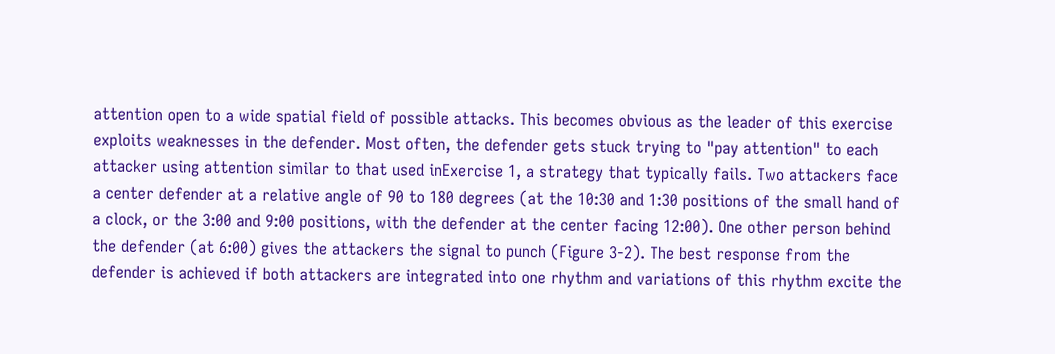attention open to a wide spatial field of possible attacks. This becomes obvious as the leader of this exercise exploits weaknesses in the defender. Most often, the defender gets stuck trying to "pay attention" to each attacker using attention similar to that used inExercise 1, a strategy that typically fails. Two attackers face a center defender at a relative angle of 90 to 180 degrees (at the 10:30 and 1:30 positions of the small hand of a clock, or the 3:00 and 9:00 positions, with the defender at the center facing 12:00). One other person behind the defender (at 6:00) gives the attackers the signal to punch (Figure 3-2). The best response from the defender is achieved if both attackers are integrated into one rhythm and variations of this rhythm excite the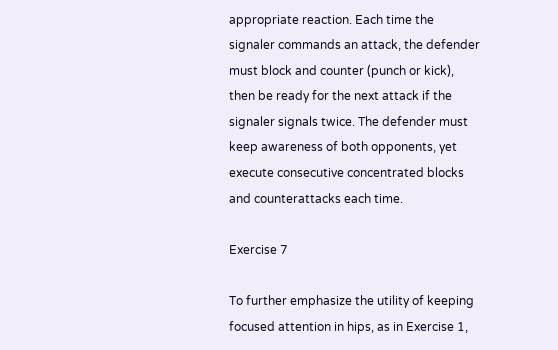appropriate reaction. Each time the signaler commands an attack, the defender must block and counter (punch or kick), then be ready for the next attack if the signaler signals twice. The defender must keep awareness of both opponents, yet execute consecutive concentrated blocks and counterattacks each time.

Exercise 7

To further emphasize the utility of keeping focused attention in hips, as in Exercise 1,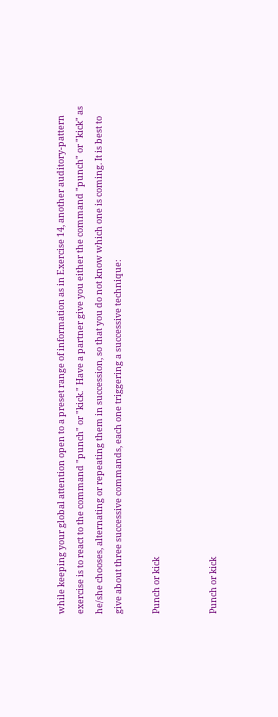while keeping your global attention open to a preset range of information as in Exercise 14, another auditory-pattern exercise is to react to the command "punch" or "kick." Have a partner give you either the command "punch" or "kick" as he/she chooses, alternating or repeating them in succession, so that you do not know which one is coming. It is best to give about three successive commands, each one triggering a successive technique:

Punch or kick


Punch or kick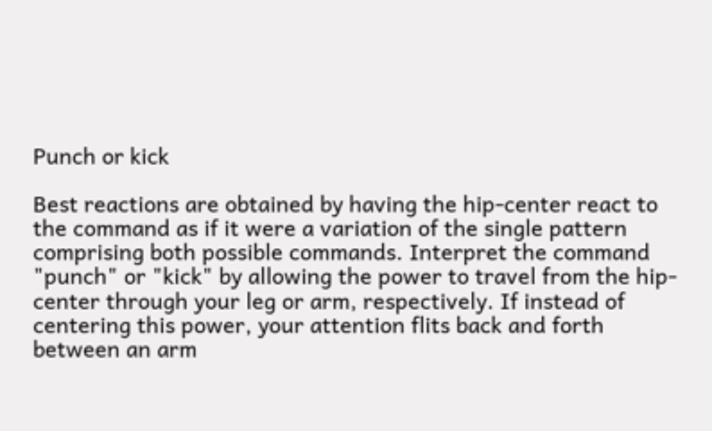Punch or kick

Best reactions are obtained by having the hip-center react to the command as if it were a variation of the single pattern comprising both possible commands. Interpret the command "punch" or "kick" by allowing the power to travel from the hip-center through your leg or arm, respectively. If instead of centering this power, your attention flits back and forth between an arm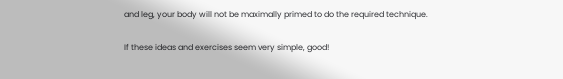and leg, your body will not be maximally primed to do the required technique.

If these ideas and exercises seem very simple, good!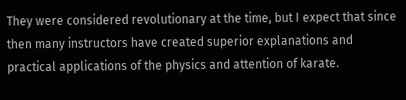They were considered revolutionary at the time, but I expect that since then many instructors have created superior explanations and practical applications of the physics and attention of karate.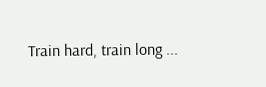Train hard, train long ...